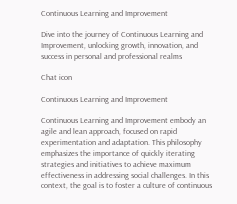Continuous Learning and Improvement

Dive into the journey of Continuous Learning and Improvement, unlocking growth, innovation, and success in personal and professional realms

Chat icon

Continuous Learning and Improvement

Continuous Learning and Improvement embody an agile and lean approach, focused on rapid experimentation and adaptation. This philosophy emphasizes the importance of quickly iterating strategies and initiatives to achieve maximum effectiveness in addressing social challenges. In this context, the goal is to foster a culture of continuous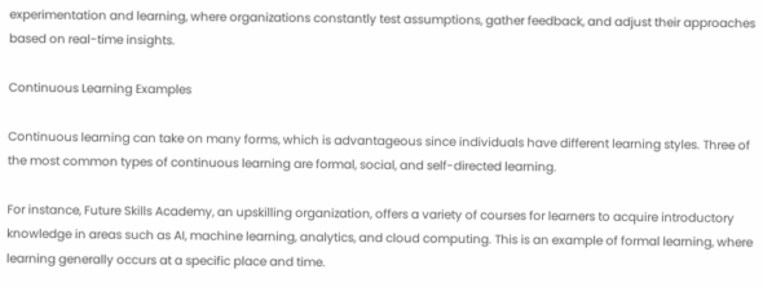experimentation and learning, where organizations constantly test assumptions, gather feedback, and adjust their approaches based on real-time insights.

Continuous Learning Examples

Continuous learning can take on many forms, which is advantageous since individuals have different learning styles. Three of the most common types of continuous learning are formal, social, and self-directed learning.

For instance, Future Skills Academy, an upskilling organization, offers a variety of courses for learners to acquire introductory knowledge in areas such as AI, machine learning, analytics, and cloud computing. This is an example of formal learning, where learning generally occurs at a specific place and time.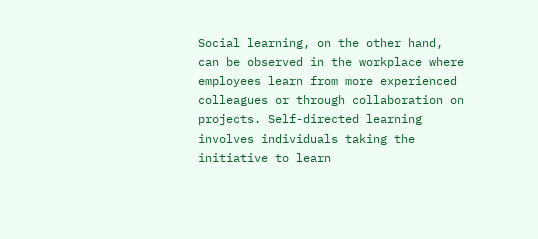Social learning, on the other hand, can be observed in the workplace where employees learn from more experienced colleagues or through collaboration on projects. Self-directed learning involves individuals taking the initiative to learn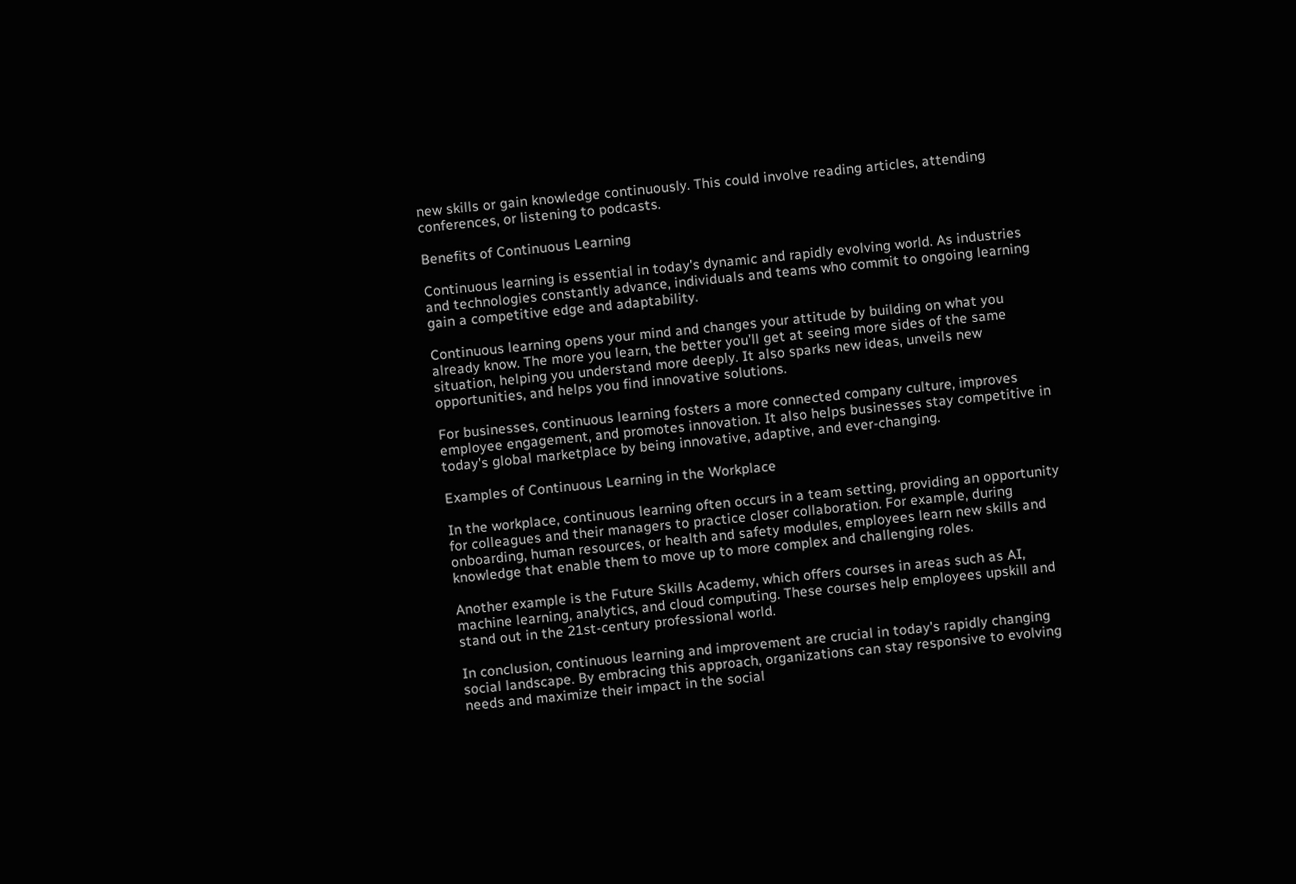new skills or gain knowledge continuously. This could involve reading articles, attending conferences, or listening to podcasts.

Benefits of Continuous Learning

Continuous learning is essential in today's dynamic and rapidly evolving world. As industries and technologies constantly advance, individuals and teams who commit to ongoing learning gain a competitive edge and adaptability.

Continuous learning opens your mind and changes your attitude by building on what you already know. The more you learn, the better you’ll get at seeing more sides of the same situation, helping you understand more deeply. It also sparks new ideas, unveils new opportunities, and helps you find innovative solutions.

For businesses, continuous learning fosters a more connected company culture, improves employee engagement, and promotes innovation. It also helps businesses stay competitive in today's global marketplace by being innovative, adaptive, and ever-changing.

Examples of Continuous Learning in the Workplace

In the workplace, continuous learning often occurs in a team setting, providing an opportunity for colleagues and their managers to practice closer collaboration. For example, during onboarding, human resources, or health and safety modules, employees learn new skills and knowledge that enable them to move up to more complex and challenging roles.

Another example is the Future Skills Academy, which offers courses in areas such as AI, machine learning, analytics, and cloud computing. These courses help employees upskill and stand out in the 21st-century professional world.

In conclusion, continuous learning and improvement are crucial in today's rapidly changing social landscape. By embracing this approach, organizations can stay responsive to evolving needs and maximize their impact in the social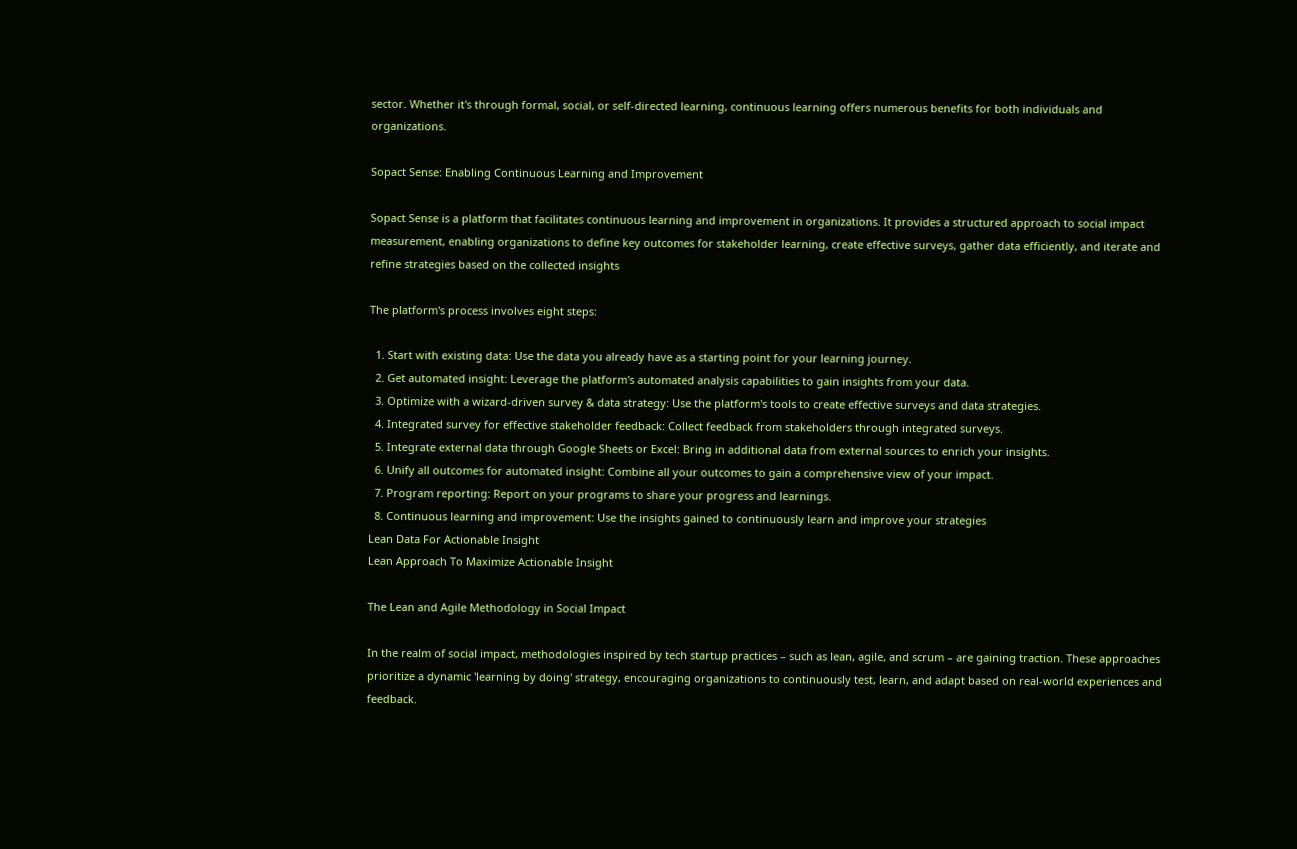sector. Whether it's through formal, social, or self-directed learning, continuous learning offers numerous benefits for both individuals and organizations.

Sopact Sense: Enabling Continuous Learning and Improvement

Sopact Sense is a platform that facilitates continuous learning and improvement in organizations. It provides a structured approach to social impact measurement, enabling organizations to define key outcomes for stakeholder learning, create effective surveys, gather data efficiently, and iterate and refine strategies based on the collected insights

The platform's process involves eight steps:

  1. Start with existing data: Use the data you already have as a starting point for your learning journey.
  2. Get automated insight: Leverage the platform's automated analysis capabilities to gain insights from your data.
  3. Optimize with a wizard-driven survey & data strategy: Use the platform's tools to create effective surveys and data strategies.
  4. Integrated survey for effective stakeholder feedback: Collect feedback from stakeholders through integrated surveys.
  5. Integrate external data through Google Sheets or Excel: Bring in additional data from external sources to enrich your insights.
  6. Unify all outcomes for automated insight: Combine all your outcomes to gain a comprehensive view of your impact.
  7. Program reporting: Report on your programs to share your progress and learnings.
  8. Continuous learning and improvement: Use the insights gained to continuously learn and improve your strategies
Lean Data For Actionable Insight
Lean Approach To Maximize Actionable Insight

The Lean and Agile Methodology in Social Impact

In the realm of social impact, methodologies inspired by tech startup practices – such as lean, agile, and scrum – are gaining traction. These approaches prioritize a dynamic 'learning by doing' strategy, encouraging organizations to continuously test, learn, and adapt based on real-world experiences and feedback.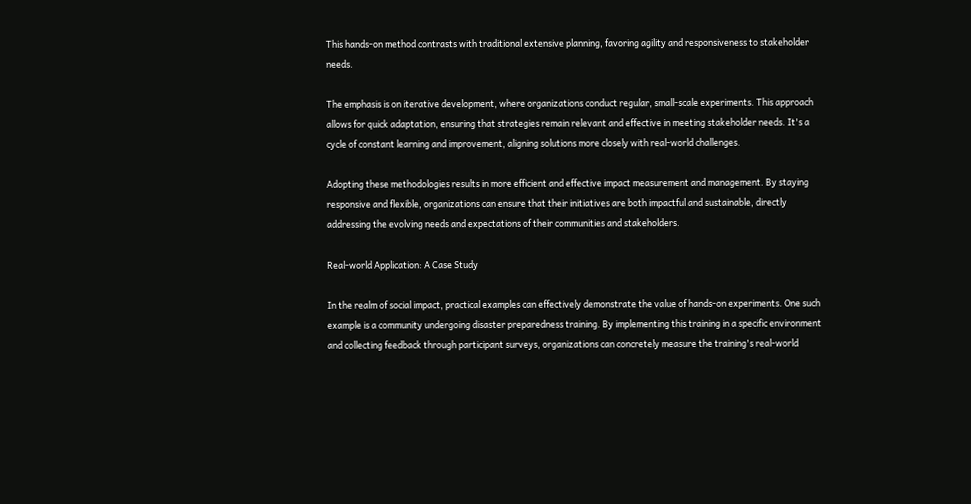This hands-on method contrasts with traditional extensive planning, favoring agility and responsiveness to stakeholder needs.

The emphasis is on iterative development, where organizations conduct regular, small-scale experiments. This approach allows for quick adaptation, ensuring that strategies remain relevant and effective in meeting stakeholder needs. It's a cycle of constant learning and improvement, aligning solutions more closely with real-world challenges.

Adopting these methodologies results in more efficient and effective impact measurement and management. By staying responsive and flexible, organizations can ensure that their initiatives are both impactful and sustainable, directly addressing the evolving needs and expectations of their communities and stakeholders.

Real-world Application: A Case Study

In the realm of social impact, practical examples can effectively demonstrate the value of hands-on experiments. One such example is a community undergoing disaster preparedness training. By implementing this training in a specific environment and collecting feedback through participant surveys, organizations can concretely measure the training's real-world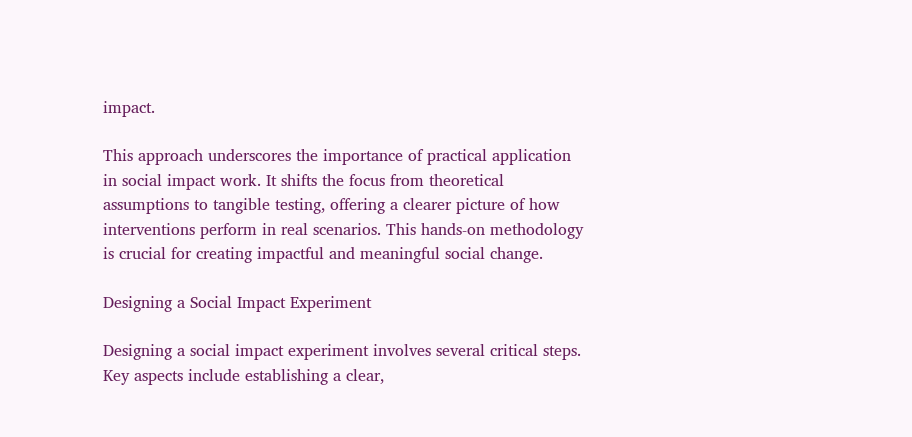impact.

This approach underscores the importance of practical application in social impact work. It shifts the focus from theoretical assumptions to tangible testing, offering a clearer picture of how interventions perform in real scenarios. This hands-on methodology is crucial for creating impactful and meaningful social change.

Designing a Social Impact Experiment

Designing a social impact experiment involves several critical steps. Key aspects include establishing a clear,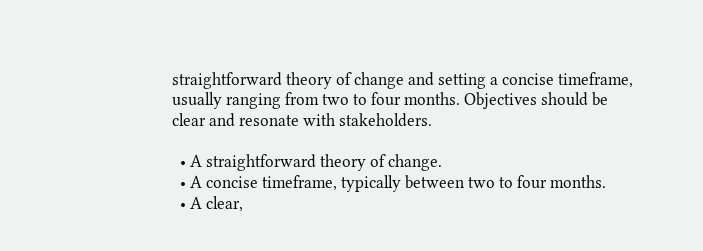straightforward theory of change and setting a concise timeframe, usually ranging from two to four months. Objectives should be clear and resonate with stakeholders.

  • A straightforward theory of change.
  • A concise timeframe, typically between two to four months.
  • A clear,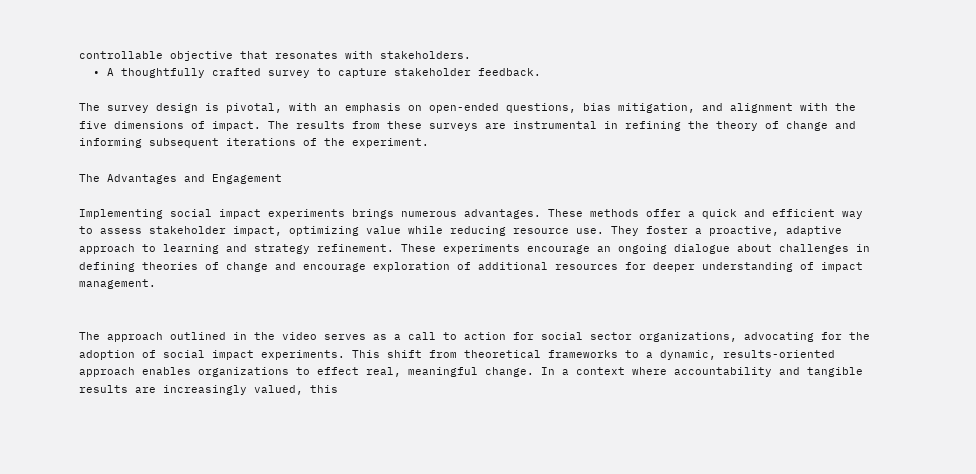controllable objective that resonates with stakeholders.
  • A thoughtfully crafted survey to capture stakeholder feedback.

The survey design is pivotal, with an emphasis on open-ended questions, bias mitigation, and alignment with the five dimensions of impact. The results from these surveys are instrumental in refining the theory of change and informing subsequent iterations of the experiment.

The Advantages and Engagement

Implementing social impact experiments brings numerous advantages. These methods offer a quick and efficient way to assess stakeholder impact, optimizing value while reducing resource use. They foster a proactive, adaptive approach to learning and strategy refinement. These experiments encourage an ongoing dialogue about challenges in defining theories of change and encourage exploration of additional resources for deeper understanding of impact management.


The approach outlined in the video serves as a call to action for social sector organizations, advocating for the adoption of social impact experiments. This shift from theoretical frameworks to a dynamic, results-oriented approach enables organizations to effect real, meaningful change. In a context where accountability and tangible results are increasingly valued, this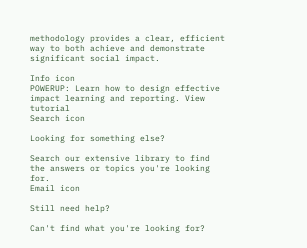methodology provides a clear, efficient way to both achieve and demonstrate significant social impact.

Info icon
POWERUP: Learn how to design effective impact learning and reporting. View tutorial
Search icon

Looking for something else?

Search our extensive library to find the answers or topics you're looking for.
Email icon

Still need help?

Can't find what you're looking for?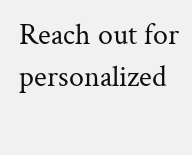Reach out for personalized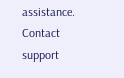assistance.
Contact support